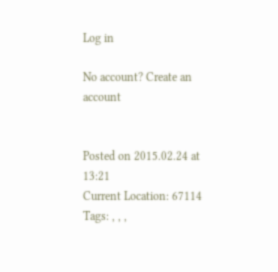Log in

No account? Create an account


Posted on 2015.02.24 at 13:21
Current Location: 67114
Tags: , , ,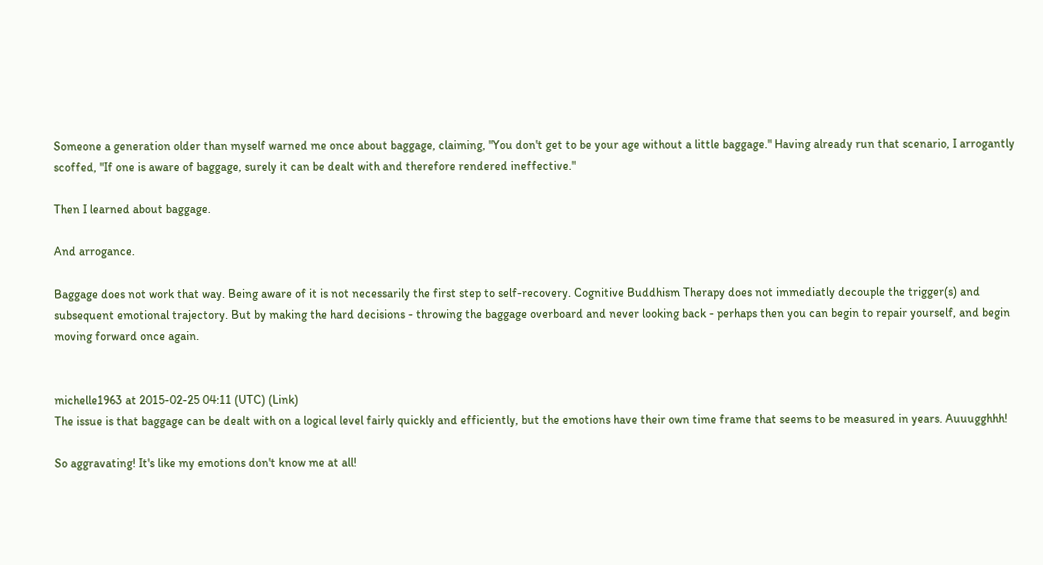Someone a generation older than myself warned me once about baggage, claiming, "You don't get to be your age without a little baggage." Having already run that scenario, I arrogantly scoffed, "If one is aware of baggage, surely it can be dealt with and therefore rendered ineffective."

Then I learned about baggage.

And arrogance.

Baggage does not work that way. Being aware of it is not necessarily the first step to self-recovery. Cognitive Buddhism Therapy does not immediatly decouple the trigger(s) and subsequent emotional trajectory. But by making the hard decisions - throwing the baggage overboard and never looking back - perhaps then you can begin to repair yourself, and begin moving forward once again.


michelle1963 at 2015-02-25 04:11 (UTC) (Link)
The issue is that baggage can be dealt with on a logical level fairly quickly and efficiently, but the emotions have their own time frame that seems to be measured in years. Auuugghhh!

So aggravating! It's like my emotions don't know me at all!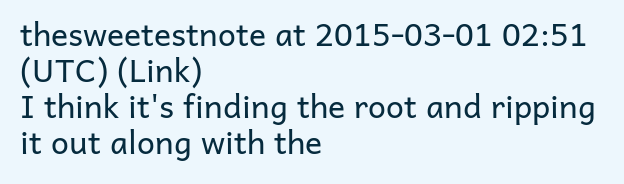thesweetestnote at 2015-03-01 02:51 (UTC) (Link)
I think it's finding the root and ripping it out along with the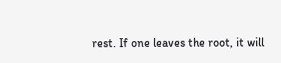rest. If one leaves the root, it will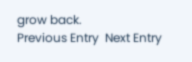grow back.
Previous Entry  Next Entry